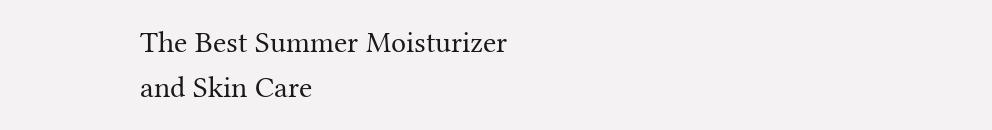The Best Summer Moisturizer and Skin Care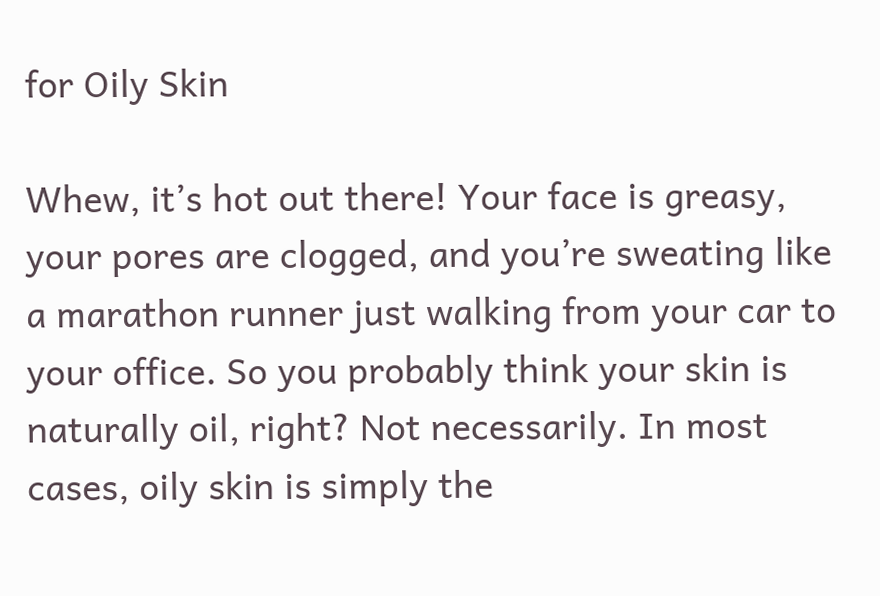for Oily Skin

Whew, it’s hot out there! Your face is greasy, your pores are clogged, and you’re sweating like a marathon runner just walking from your car to your office. So you probably think your skin is naturally oil, right? Not necessarily. In most cases, oily skin is simply the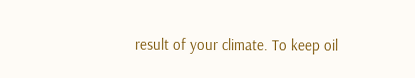result of your climate. To keep oil